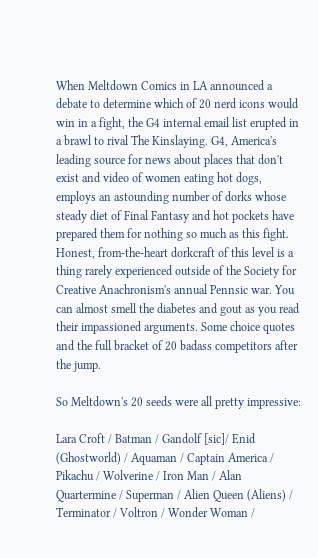When Meltdown Comics in LA announced a debate to determine which of 20 nerd icons would win in a fight, the G4 internal email list erupted in a brawl to rival The Kinslaying. G4, America's leading source for news about places that don't exist and video of women eating hot dogs, employs an astounding number of dorks whose steady diet of Final Fantasy and hot pockets have prepared them for nothing so much as this fight. Honest, from-the-heart dorkcraft of this level is a thing rarely experienced outside of the Society for Creative Anachronism's annual Pennsic war. You can almost smell the diabetes and gout as you read their impassioned arguments. Some choice quotes and the full bracket of 20 badass competitors after the jump.

So Meltdown's 20 seeds were all pretty impressive:

Lara Croft / Batman / Gandolf [sic]/ Enid (Ghostworld) / Aquaman / Captain America / Pikachu / Wolverine / Iron Man / Alan Quartermine / Superman / Alien Queen (Aliens) / Terminator / Voltron / Wonder Woman /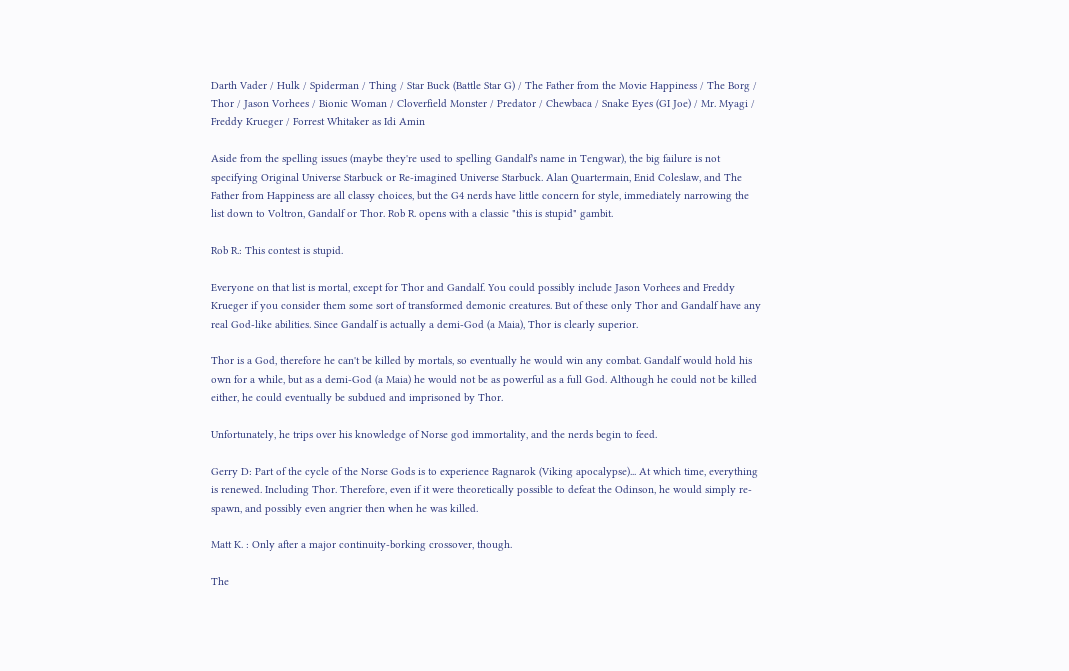Darth Vader / Hulk / Spiderman / Thing / Star Buck (Battle Star G) / The Father from the Movie Happiness / The Borg / Thor / Jason Vorhees / Bionic Woman / Cloverfield Monster / Predator / Chewbaca / Snake Eyes (GI Joe) / Mr. Myagi / Freddy Krueger / Forrest Whitaker as Idi Amin

Aside from the spelling issues (maybe they're used to spelling Gandalf's name in Tengwar), the big failure is not specifying Original Universe Starbuck or Re-imagined Universe Starbuck. Alan Quartermain, Enid Coleslaw, and The Father from Happiness are all classy choices, but the G4 nerds have little concern for style, immediately narrowing the list down to Voltron, Gandalf or Thor. Rob R. opens with a classic "this is stupid" gambit.

Rob R.: This contest is stupid.

Everyone on that list is mortal, except for Thor and Gandalf. You could possibly include Jason Vorhees and Freddy Krueger if you consider them some sort of transformed demonic creatures. But of these only Thor and Gandalf have any real God-like abilities. Since Gandalf is actually a demi-God (a Maia), Thor is clearly superior.

Thor is a God, therefore he can't be killed by mortals, so eventually he would win any combat. Gandalf would hold his own for a while, but as a demi-God (a Maia) he would not be as powerful as a full God. Although he could not be killed either, he could eventually be subdued and imprisoned by Thor.

Unfortunately, he trips over his knowledge of Norse god immortality, and the nerds begin to feed.

Gerry D: Part of the cycle of the Norse Gods is to experience Ragnarok (Viking apocalypse)... At which time, everything is renewed. Including Thor. Therefore, even if it were theoretically possible to defeat the Odinson, he would simply re-spawn, and possibly even angrier then when he was killed.

Matt K. : Only after a major continuity-borking crossover, though.

The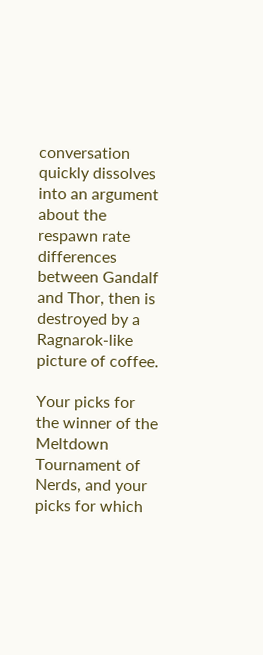conversation quickly dissolves into an argument about the respawn rate differences between Gandalf and Thor, then is destroyed by a Ragnarok-like picture of coffee.

Your picks for the winner of the Meltdown Tournament of Nerds, and your picks for which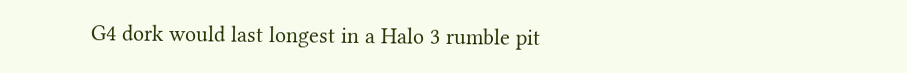G4 dork would last longest in a Halo 3 rumble pit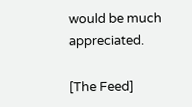would be much appreciated.

[The Feed]